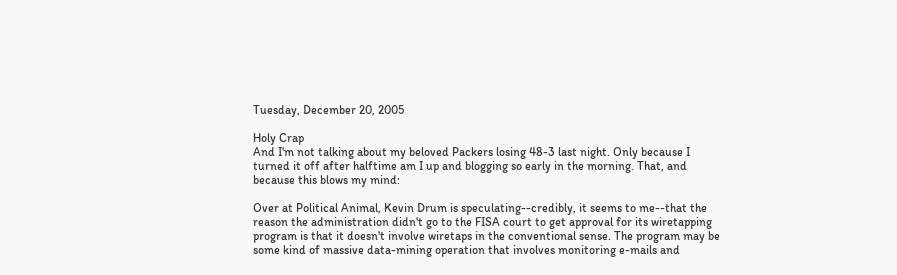Tuesday, December 20, 2005

Holy Crap
And I'm not talking about my beloved Packers losing 48-3 last night. Only because I turned it off after halftime am I up and blogging so early in the morning. That, and because this blows my mind:

Over at Political Animal, Kevin Drum is speculating--credibly, it seems to me--that the reason the administration didn't go to the FISA court to get approval for its wiretapping program is that it doesn't involve wiretaps in the conventional sense. The program may be some kind of massive data-mining operation that involves monitoring e-mails and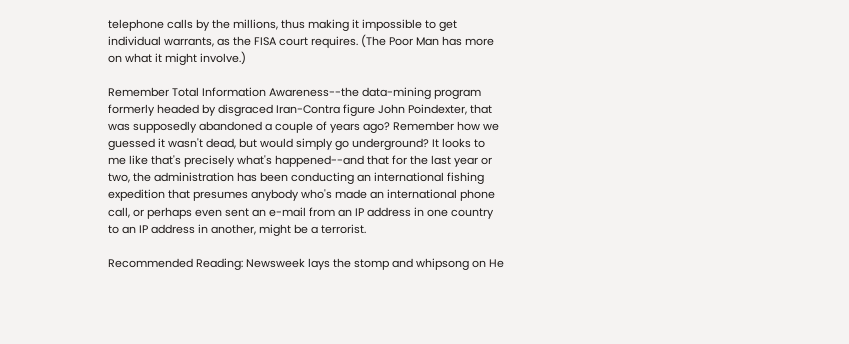telephone calls by the millions, thus making it impossible to get individual warrants, as the FISA court requires. (The Poor Man has more on what it might involve.)

Remember Total Information Awareness--the data-mining program formerly headed by disgraced Iran-Contra figure John Poindexter, that was supposedly abandoned a couple of years ago? Remember how we guessed it wasn't dead, but would simply go underground? It looks to me like that's precisely what's happened--and that for the last year or two, the administration has been conducting an international fishing expedition that presumes anybody who's made an international phone call, or perhaps even sent an e-mail from an IP address in one country to an IP address in another, might be a terrorist.

Recommended Reading: Newsweek lays the stomp and whipsong on He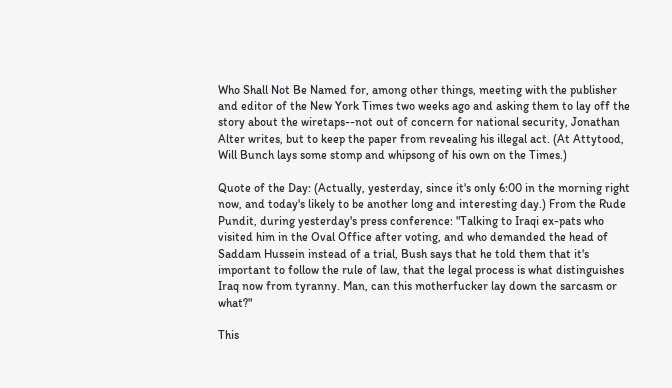Who Shall Not Be Named for, among other things, meeting with the publisher and editor of the New York Times two weeks ago and asking them to lay off the story about the wiretaps--not out of concern for national security, Jonathan Alter writes, but to keep the paper from revealing his illegal act. (At Attytood, Will Bunch lays some stomp and whipsong of his own on the Times.)

Quote of the Day: (Actually, yesterday, since it's only 6:00 in the morning right now, and today's likely to be another long and interesting day.) From the Rude Pundit, during yesterday's press conference: "Talking to Iraqi ex-pats who visited him in the Oval Office after voting, and who demanded the head of Saddam Hussein instead of a trial, Bush says that he told them that it's important to follow the rule of law, that the legal process is what distinguishes Iraq now from tyranny. Man, can this motherfucker lay down the sarcasm or what?"

This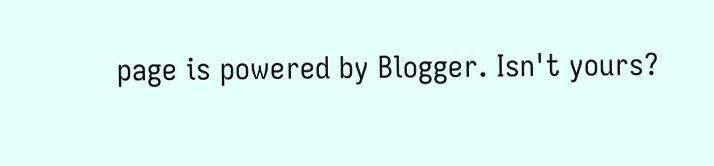page is powered by Blogger. Isn't yours?